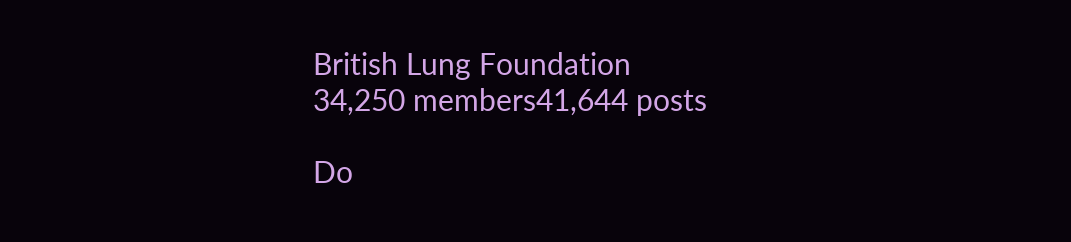British Lung Foundation
34,250 members41,644 posts

Do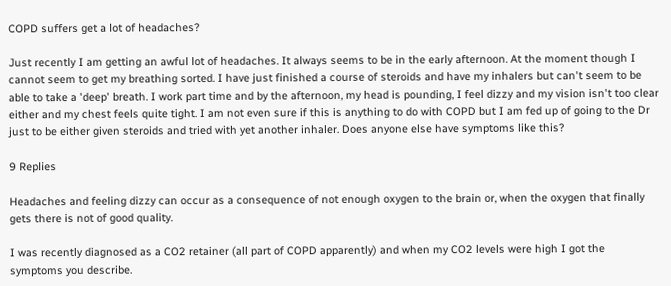COPD suffers get a lot of headaches?

Just recently I am getting an awful lot of headaches. It always seems to be in the early afternoon. At the moment though I cannot seem to get my breathing sorted. I have just finished a course of steroids and have my inhalers but can't seem to be able to take a 'deep' breath. I work part time and by the afternoon, my head is pounding, I feel dizzy and my vision isn't too clear either and my chest feels quite tight. I am not even sure if this is anything to do with COPD but I am fed up of going to the Dr just to be either given steroids and tried with yet another inhaler. Does anyone else have symptoms like this?

9 Replies

Headaches and feeling dizzy can occur as a consequence of not enough oxygen to the brain or, when the oxygen that finally gets there is not of good quality.

I was recently diagnosed as a CO2 retainer (all part of COPD apparently) and when my CO2 levels were high I got the symptoms you describe.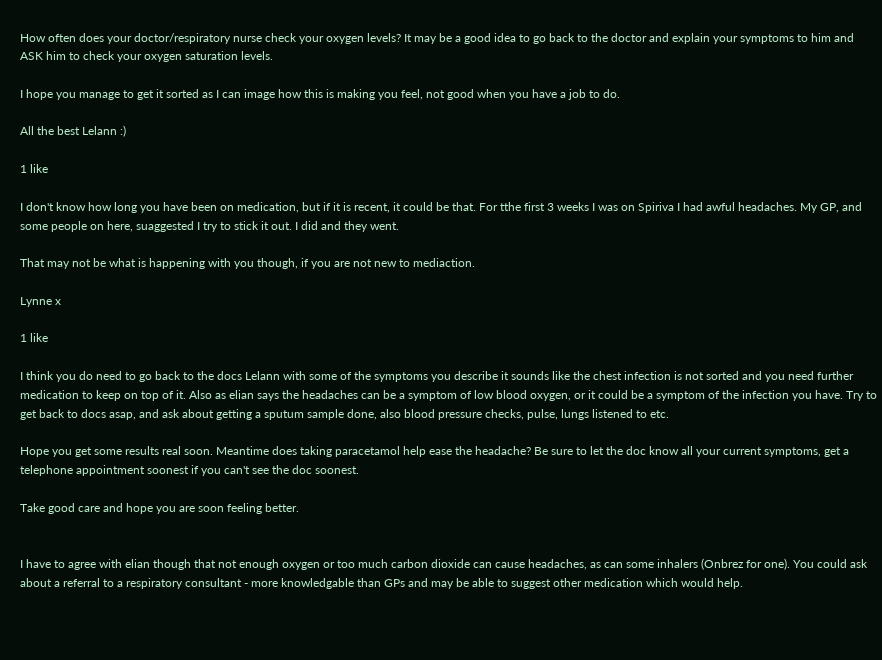How often does your doctor/respiratory nurse check your oxygen levels? It may be a good idea to go back to the doctor and explain your symptoms to him and ASK him to check your oxygen saturation levels.

I hope you manage to get it sorted as I can image how this is making you feel, not good when you have a job to do.

All the best Lelann :)

1 like

I don't know how long you have been on medication, but if it is recent, it could be that. For tthe first 3 weeks I was on Spiriva I had awful headaches. My GP, and some people on here, suaggested I try to stick it out. I did and they went.

That may not be what is happening with you though, if you are not new to mediaction.

Lynne x

1 like

I think you do need to go back to the docs Lelann with some of the symptoms you describe it sounds like the chest infection is not sorted and you need further medication to keep on top of it. Also as elian says the headaches can be a symptom of low blood oxygen, or it could be a symptom of the infection you have. Try to get back to docs asap, and ask about getting a sputum sample done, also blood pressure checks, pulse, lungs listened to etc.

Hope you get some results real soon. Meantime does taking paracetamol help ease the headache? Be sure to let the doc know all your current symptoms, get a telephone appointment soonest if you can't see the doc soonest.

Take good care and hope you are soon feeling better.


I have to agree with elian though that not enough oxygen or too much carbon dioxide can cause headaches, as can some inhalers (Onbrez for one). You could ask about a referral to a respiratory consultant - more knowledgable than GPs and may be able to suggest other medication which would help.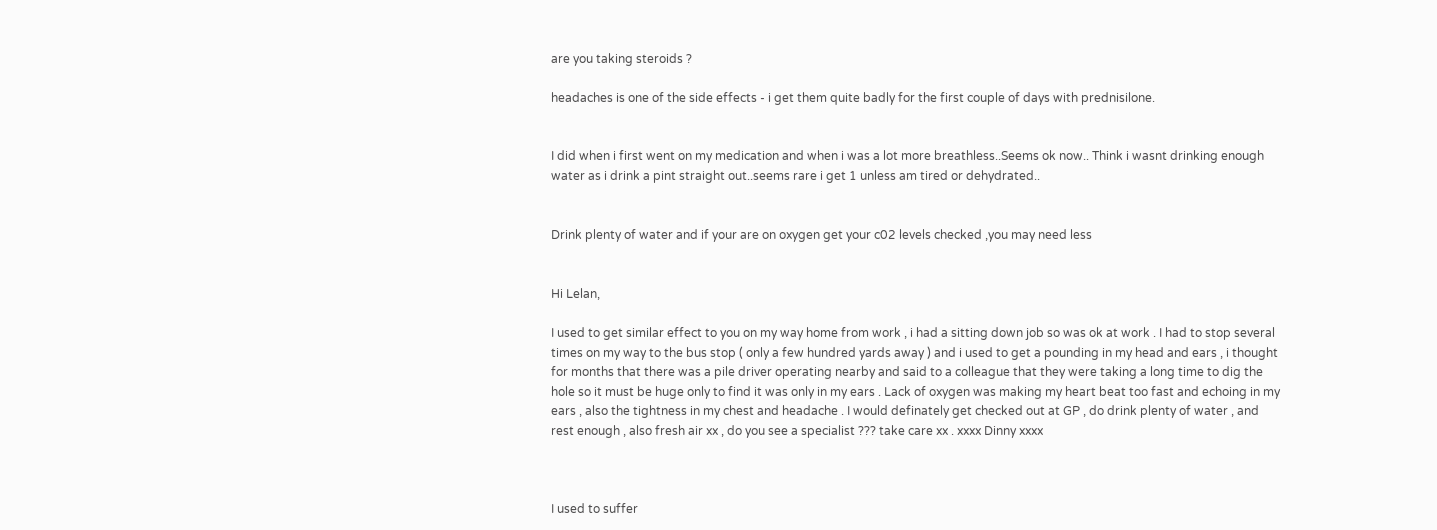are you taking steroids ?

headaches is one of the side effects - i get them quite badly for the first couple of days with prednisilone.


I did when i first went on my medication and when i was a lot more breathless..Seems ok now.. Think i wasnt drinking enough water as i drink a pint straight out..seems rare i get 1 unless am tired or dehydrated..


Drink plenty of water and if your are on oxygen get your c02 levels checked ,you may need less


Hi Lelan,

I used to get similar effect to you on my way home from work , i had a sitting down job so was ok at work . I had to stop several times on my way to the bus stop ( only a few hundred yards away ) and i used to get a pounding in my head and ears , i thought for months that there was a pile driver operating nearby and said to a colleague that they were taking a long time to dig the hole so it must be huge only to find it was only in my ears . Lack of oxygen was making my heart beat too fast and echoing in my ears , also the tightness in my chest and headache . I would definately get checked out at GP , do drink plenty of water , and rest enough , also fresh air xx , do you see a specialist ??? take care xx . xxxx Dinny xxxx



I used to suffer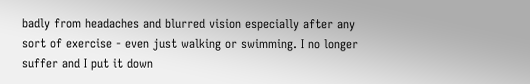badly from headaches and blurred vision especially after any sort of exercise - even just walking or swimming. I no longer suffer and I put it down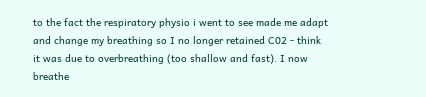to the fact the respiratory physio i went to see made me adapt and change my breathing so I no longer retained C02 - think it was due to overbreathing (too shallow and fast). I now breathe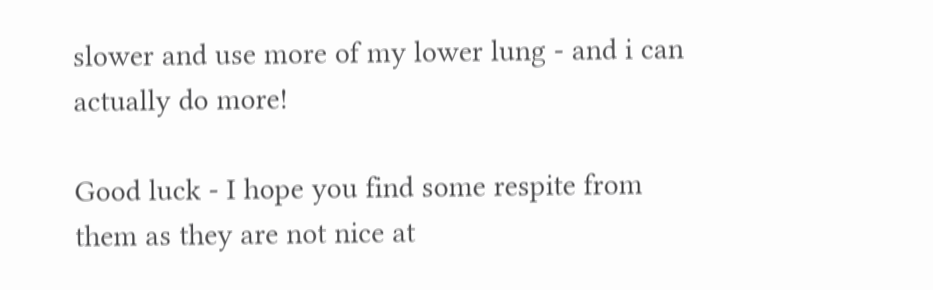slower and use more of my lower lung - and i can actually do more!

Good luck - I hope you find some respite from them as they are not nice at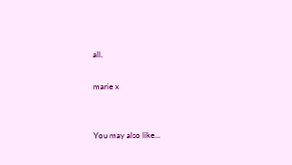all.

marie x


You may also like...